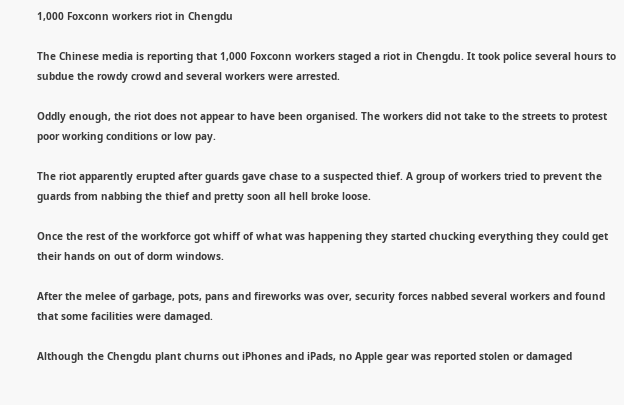1,000 Foxconn workers riot in Chengdu

The Chinese media is reporting that 1,000 Foxconn workers staged a riot in Chengdu. It took police several hours to subdue the rowdy crowd and several workers were arrested.

Oddly enough, the riot does not appear to have been organised. The workers did not take to the streets to protest poor working conditions or low pay.

The riot apparently erupted after guards gave chase to a suspected thief. A group of workers tried to prevent the guards from nabbing the thief and pretty soon all hell broke loose.

Once the rest of the workforce got whiff of what was happening they started chucking everything they could get their hands on out of dorm windows.

After the melee of garbage, pots, pans and fireworks was over, security forces nabbed several workers and found that some facilities were damaged.

Although the Chengdu plant churns out iPhones and iPads, no Apple gear was reported stolen or damaged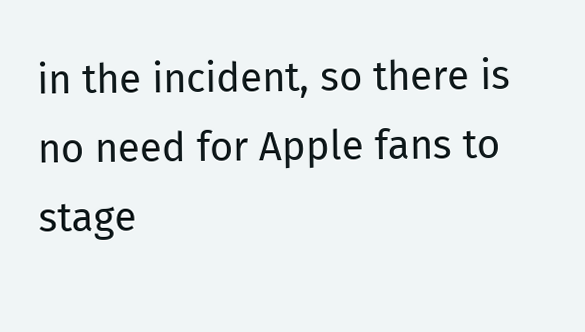in the incident, so there is no need for Apple fans to stage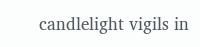candlelight vigils in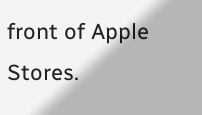front of Apple Stores.